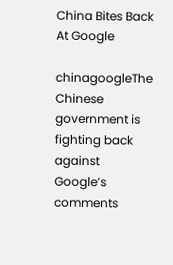China Bites Back At Google

chinagoogleThe Chinese government is fighting back against Google’s comments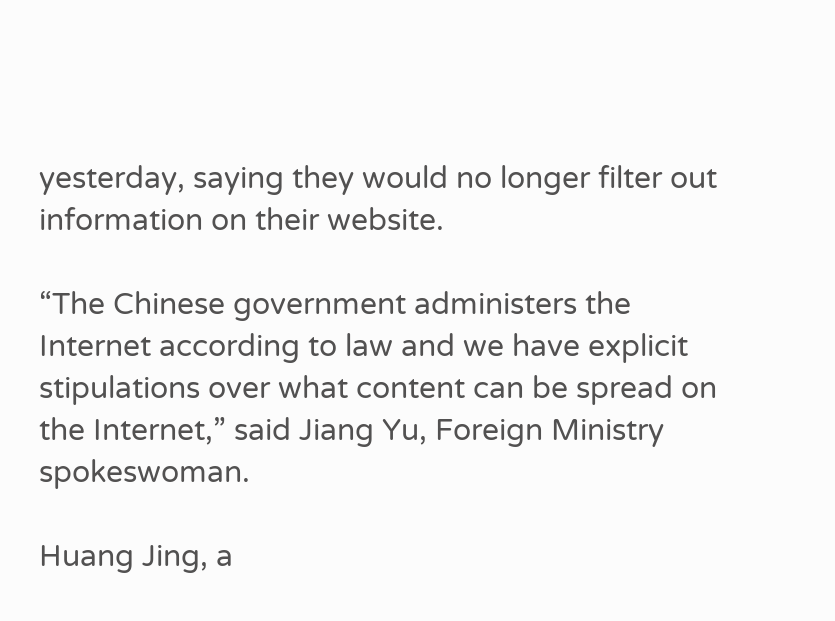yesterday, saying they would no longer filter out information on their website.

“The Chinese government administers the Internet according to law and we have explicit stipulations over what content can be spread on the Internet,” said Jiang Yu, Foreign Ministry spokeswoman.

Huang Jing, a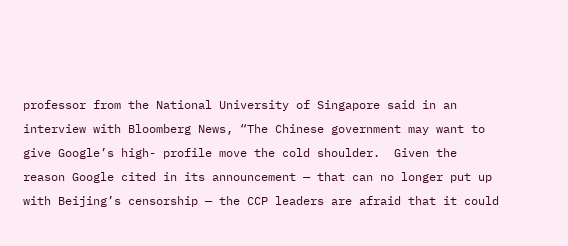professor from the National University of Singapore said in an interview with Bloomberg News, “The Chinese government may want to give Google’s high- profile move the cold shoulder.  Given the reason Google cited in its announcement — that can no longer put up with Beijing’s censorship — the CCP leaders are afraid that it could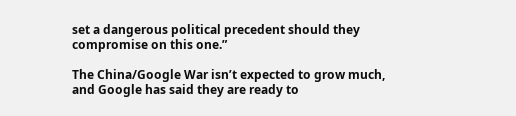set a dangerous political precedent should they compromise on this one.”

The China/Google War isn’t expected to grow much, and Google has said they are ready to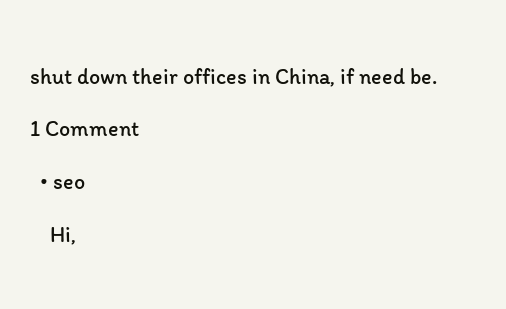shut down their offices in China, if need be.

1 Comment

  • seo

    Hi,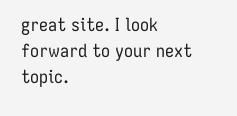great site. I look forward to your next topic.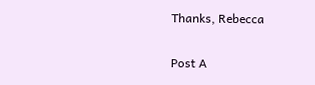Thanks, Rebecca


Post A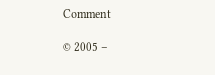Comment

© 2005 –